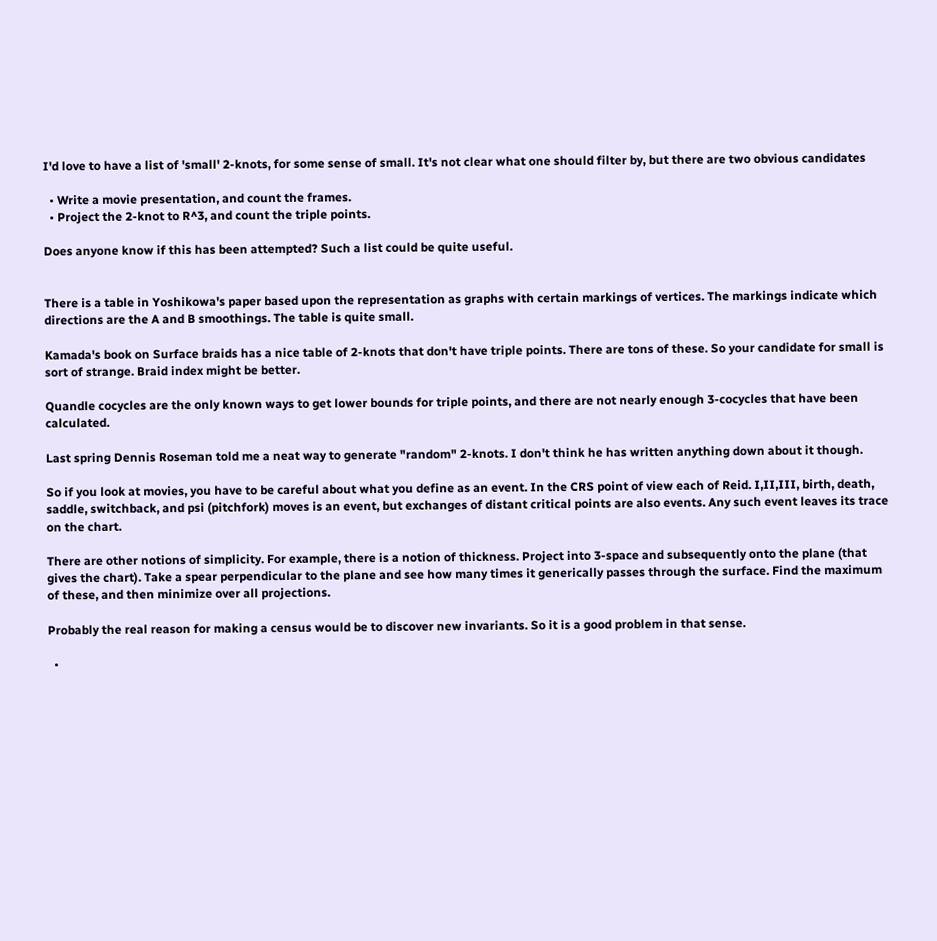I'd love to have a list of 'small' 2-knots, for some sense of small. It's not clear what one should filter by, but there are two obvious candidates

  • Write a movie presentation, and count the frames.
  • Project the 2-knot to R^3, and count the triple points.

Does anyone know if this has been attempted? Such a list could be quite useful.


There is a table in Yoshikowa's paper based upon the representation as graphs with certain markings of vertices. The markings indicate which directions are the A and B smoothings. The table is quite small.

Kamada's book on Surface braids has a nice table of 2-knots that don't have triple points. There are tons of these. So your candidate for small is sort of strange. Braid index might be better.

Quandle cocycles are the only known ways to get lower bounds for triple points, and there are not nearly enough 3-cocycles that have been calculated.

Last spring Dennis Roseman told me a neat way to generate "random" 2-knots. I don't think he has written anything down about it though.

So if you look at movies, you have to be careful about what you define as an event. In the CRS point of view each of Reid. I,II,III, birth, death, saddle, switchback, and psi (pitchfork) moves is an event, but exchanges of distant critical points are also events. Any such event leaves its trace on the chart.

There are other notions of simplicity. For example, there is a notion of thickness. Project into 3-space and subsequently onto the plane (that gives the chart). Take a spear perpendicular to the plane and see how many times it generically passes through the surface. Find the maximum of these, and then minimize over all projections.

Probably the real reason for making a census would be to discover new invariants. So it is a good problem in that sense.

  •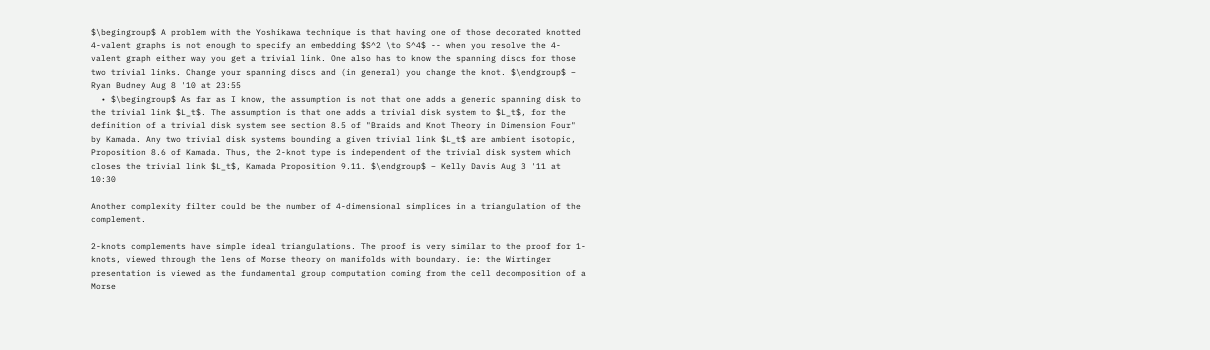$\begingroup$ A problem with the Yoshikawa technique is that having one of those decorated knotted 4-valent graphs is not enough to specify an embedding $S^2 \to S^4$ -- when you resolve the 4-valent graph either way you get a trivial link. One also has to know the spanning discs for those two trivial links. Change your spanning discs and (in general) you change the knot. $\endgroup$ – Ryan Budney Aug 8 '10 at 23:55
  • $\begingroup$ As far as I know, the assumption is not that one adds a generic spanning disk to the trivial link $L_t$. The assumption is that one adds a trivial disk system to $L_t$, for the definition of a trivial disk system see section 8.5 of "Braids and Knot Theory in Dimension Four" by Kamada. Any two trivial disk systems bounding a given trivial link $L_t$ are ambient isotopic, Proposition 8.6 of Kamada. Thus, the 2-knot type is independent of the trivial disk system which closes the trivial link $L_t$, Kamada Proposition 9.11. $\endgroup$ – Kelly Davis Aug 3 '11 at 10:30

Another complexity filter could be the number of 4-dimensional simplices in a triangulation of the complement.

2-knots complements have simple ideal triangulations. The proof is very similar to the proof for 1-knots, viewed through the lens of Morse theory on manifolds with boundary. ie: the Wirtinger presentation is viewed as the fundamental group computation coming from the cell decomposition of a Morse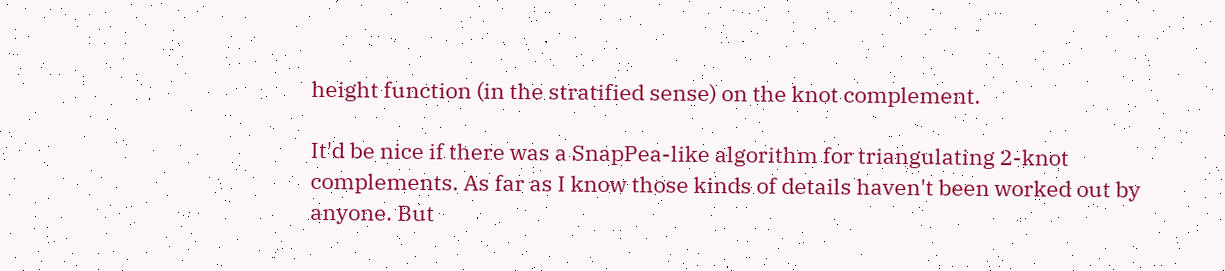height function (in the stratified sense) on the knot complement.

It'd be nice if there was a SnapPea-like algorithm for triangulating 2-knot complements. As far as I know those kinds of details haven't been worked out by anyone. But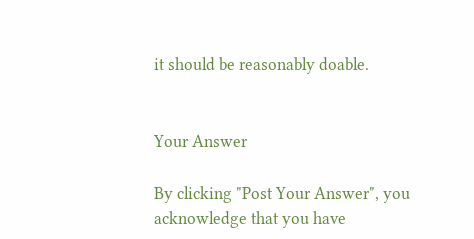it should be reasonably doable.


Your Answer

By clicking "Post Your Answer", you acknowledge that you have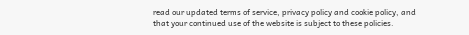read our updated terms of service, privacy policy and cookie policy, and that your continued use of the website is subject to these policies.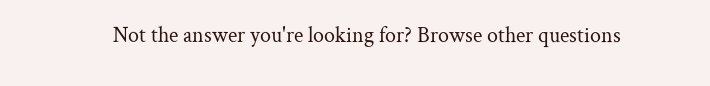Not the answer you're looking for? Browse other questions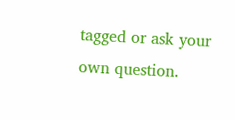tagged or ask your own question.